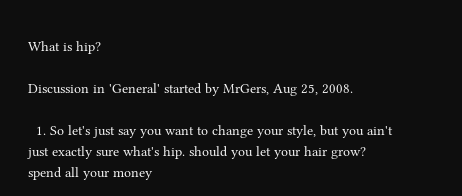What is hip?

Discussion in 'General' started by MrGers, Aug 25, 2008.

  1. So let's just say you want to change your style, but you ain't just exactly sure what's hip. should you let your hair grow? spend all your money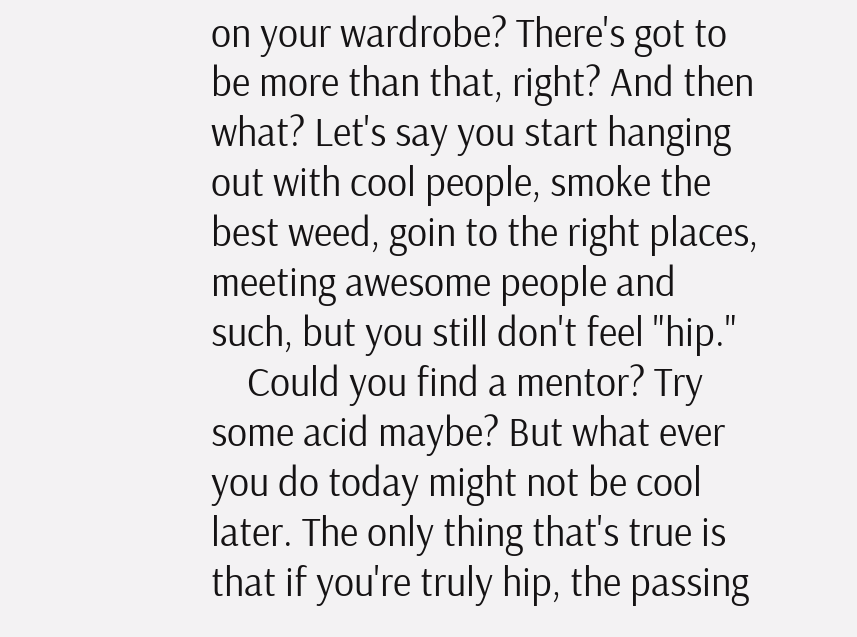on your wardrobe? There's got to be more than that, right? And then what? Let's say you start hanging out with cool people, smoke the best weed, goin to the right places, meeting awesome people and such, but you still don't feel "hip."
    Could you find a mentor? Try some acid maybe? But what ever you do today might not be cool later. The only thing that's true is that if you're truly hip, the passing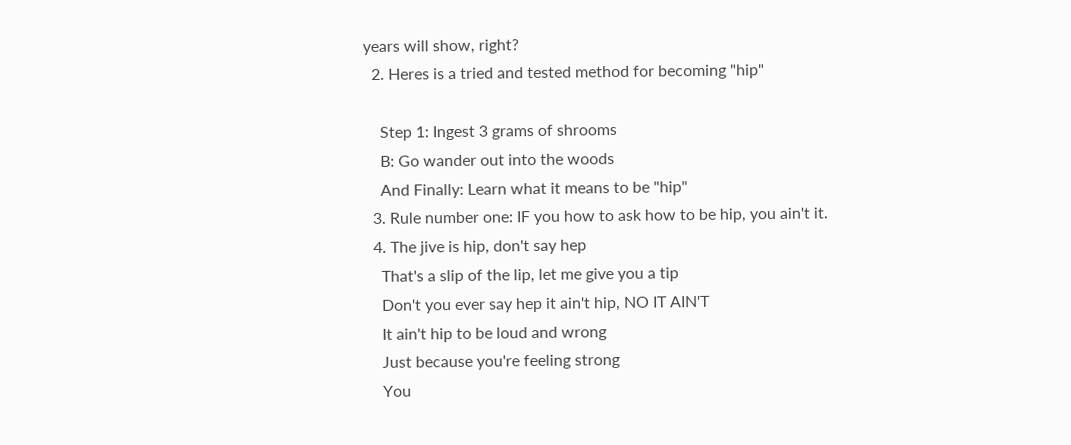years will show, right?
  2. Heres is a tried and tested method for becoming "hip"

    Step 1: Ingest 3 grams of shrooms
    B: Go wander out into the woods
    And Finally: Learn what it means to be "hip"
  3. Rule number one: IF you how to ask how to be hip, you ain't it.
  4. The jive is hip, don't say hep
    That's a slip of the lip, let me give you a tip
    Don't you ever say hep it ain't hip, NO IT AIN'T
    It ain't hip to be loud and wrong
    Just because you're feeling strong
    You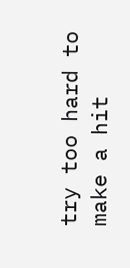try too hard to make a hit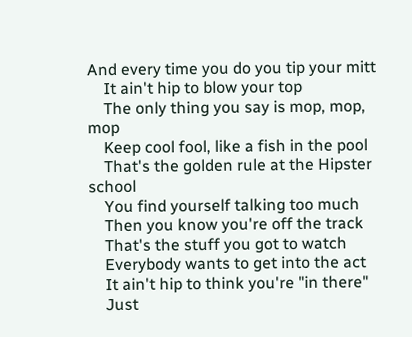And every time you do you tip your mitt
    It ain't hip to blow your top
    The only thing you say is mop, mop, mop
    Keep cool fool, like a fish in the pool
    That's the golden rule at the Hipster school
    You find yourself talking too much
    Then you know you're off the track
    That's the stuff you got to watch
    Everybody wants to get into the act
    It ain't hip to think you're "in there"
    Just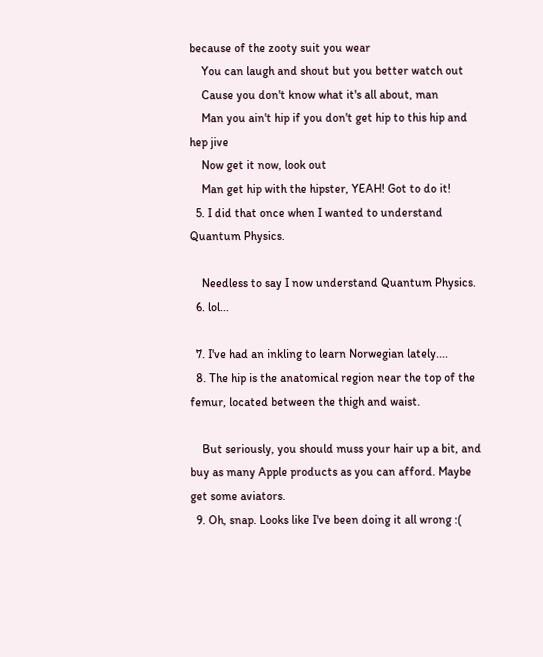because of the zooty suit you wear
    You can laugh and shout but you better watch out
    Cause you don't know what it's all about, man
    Man you ain't hip if you don't get hip to this hip and hep jive
    Now get it now, look out
    Man get hip with the hipster, YEAH! Got to do it!
  5. I did that once when I wanted to understand Quantum Physics.

    Needless to say I now understand Quantum Physics.
  6. lol...

  7. I've had an inkling to learn Norwegian lately....
  8. The hip is the anatomical region near the top of the femur, located between the thigh and waist.

    But seriously, you should muss your hair up a bit, and buy as many Apple products as you can afford. Maybe get some aviators.
  9. Oh, snap. Looks like I've been doing it all wrong :(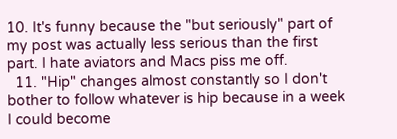10. It's funny because the "but seriously" part of my post was actually less serious than the first part. I hate aviators and Macs piss me off.
  11. "Hip" changes almost constantly so I don't bother to follow whatever is hip because in a week I could become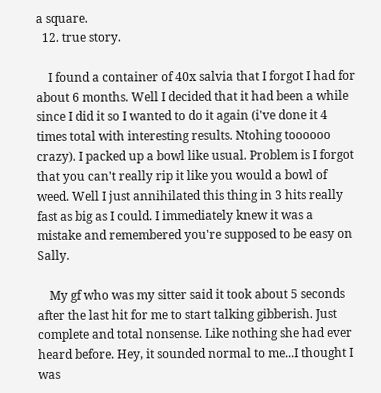a square.
  12. true story.

    I found a container of 40x salvia that I forgot I had for about 6 months. Well I decided that it had been a while since I did it so I wanted to do it again (i've done it 4 times total with interesting results. Ntohing toooooo crazy). I packed up a bowl like usual. Problem is I forgot that you can't really rip it like you would a bowl of weed. Well I just annihilated this thing in 3 hits really fast as big as I could. I immediately knew it was a mistake and remembered you're supposed to be easy on Sally.

    My gf who was my sitter said it took about 5 seconds after the last hit for me to start talking gibberish. Just complete and total nonsense. Like nothing she had ever heard before. Hey, it sounded normal to me...I thought I was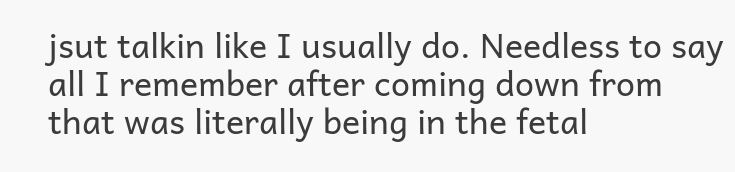jsut talkin like I usually do. Needless to say all I remember after coming down from that was literally being in the fetal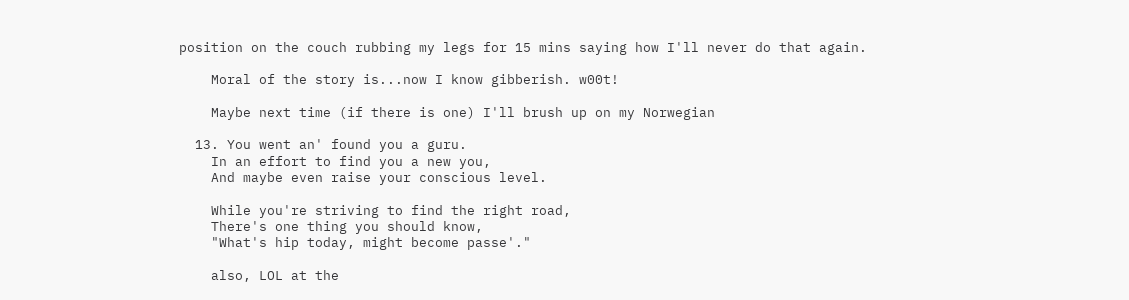position on the couch rubbing my legs for 15 mins saying how I'll never do that again.

    Moral of the story is...now I know gibberish. w00t!

    Maybe next time (if there is one) I'll brush up on my Norwegian

  13. You went an' found you a guru.
    In an effort to find you a new you,
    And maybe even raise your conscious level.

    While you're striving to find the right road,
    There's one thing you should know,
    "What's hip today, might become passe'."

    also, LOL at the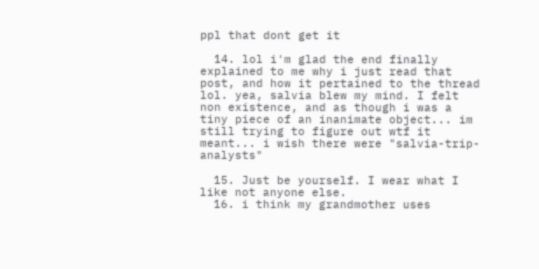ppl that dont get it

  14. lol i'm glad the end finally explained to me why i just read that post, and how it pertained to the thread lol. yea, salvia blew my mind. I felt non existence, and as though i was a tiny piece of an inanimate object... im still trying to figure out wtf it meant... i wish there were "salvia-trip-analysts"

  15. Just be yourself. I wear what I like not anyone else.
  16. i think my grandmother uses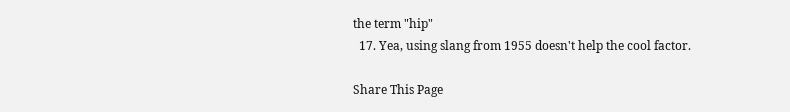the term "hip"
  17. Yea, using slang from 1955 doesn't help the cool factor.

Share This Page